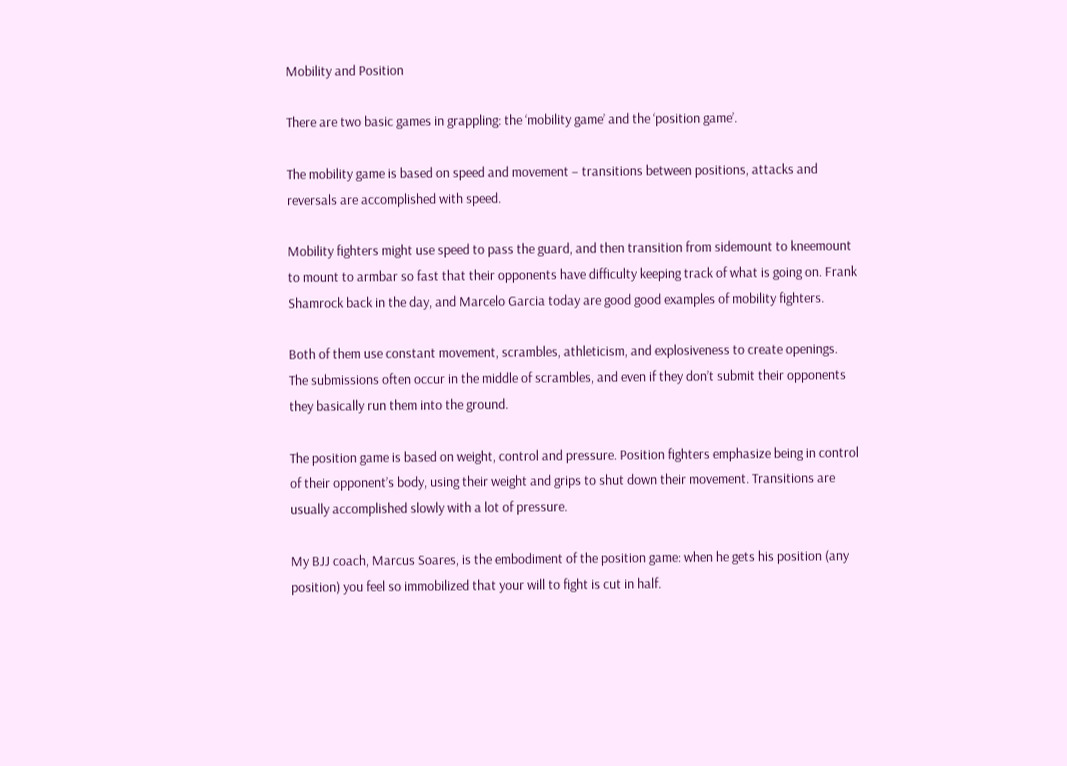Mobility and Position

There are two basic games in grappling: the ‘mobility game’ and the ‘position game’.

The mobility game is based on speed and movement – transitions between positions, attacks and reversals are accomplished with speed.

Mobility fighters might use speed to pass the guard, and then transition from sidemount to kneemount to mount to armbar so fast that their opponents have difficulty keeping track of what is going on. Frank Shamrock back in the day, and Marcelo Garcia today are good good examples of mobility fighters.

Both of them use constant movement, scrambles, athleticism, and explosiveness to create openings.  The submissions often occur in the middle of scrambles, and even if they don’t submit their opponents they basically run them into the ground.

The position game is based on weight, control and pressure. Position fighters emphasize being in control of their opponent’s body, using their weight and grips to shut down their movement. Transitions are usually accomplished slowly with a lot of pressure.

My BJJ coach, Marcus Soares, is the embodiment of the position game: when he gets his position (any position) you feel so immobilized that your will to fight is cut in half.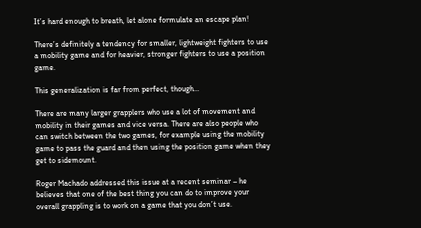It’s hard enough to breath, let alone formulate an escape plan!

There’s definitely a tendency for smaller, lightweight fighters to use a mobility game and for heavier, stronger fighters to use a position game.

This generalization is far from perfect, though…

There are many larger grapplers who use a lot of movement and mobility in their games and vice versa. There are also people who can switch between the two games, for example using the mobility game to pass the guard and then using the position game when they get to sidemount.

Roger Machado addressed this issue at a recent seminar – he believes that one of the best thing you can do to improve your overall grappling is to work on a game that you don’t use.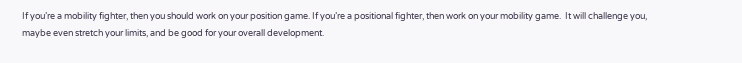If you’re a mobility fighter, then you should work on your position game. If you’re a positional fighter, then work on your mobility game.  It will challenge you, maybe even stretch your limits, and be good for your overall development.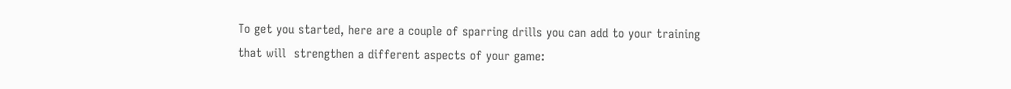To get you started, here are a couple of sparring drills you can add to your training that will  strengthen a different aspects of your game: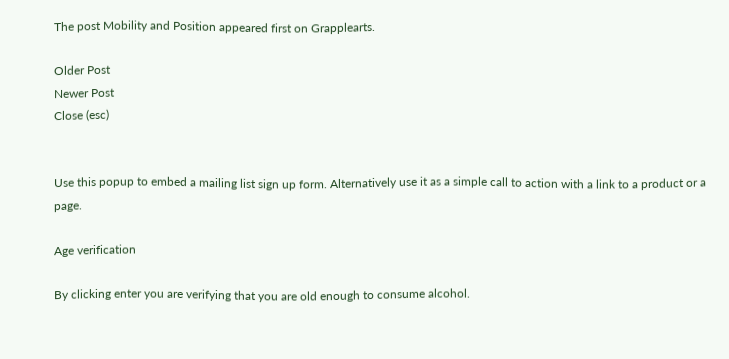The post Mobility and Position appeared first on Grapplearts.

Older Post
Newer Post
Close (esc)


Use this popup to embed a mailing list sign up form. Alternatively use it as a simple call to action with a link to a product or a page.

Age verification

By clicking enter you are verifying that you are old enough to consume alcohol.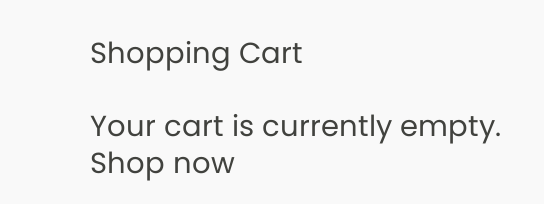Shopping Cart

Your cart is currently empty.
Shop now